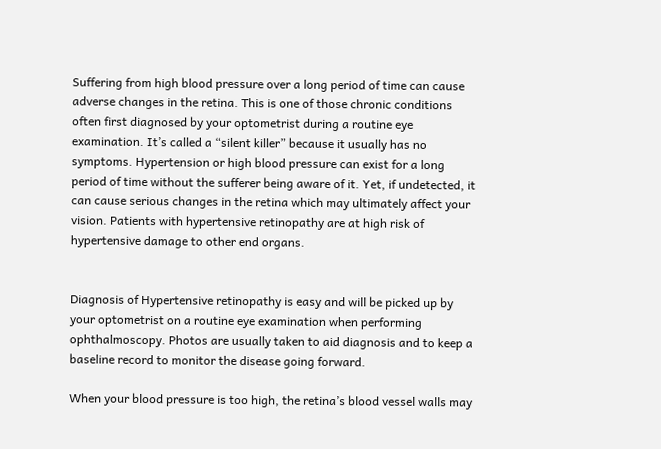Suffering from high blood pressure over a long period of time can cause adverse changes in the retina. This is one of those chronic conditions often first diagnosed by your optometrist during a routine eye examination. It’s called a “silent killer” because it usually has no symptoms. Hypertension or high blood pressure can exist for a long period of time without the sufferer being aware of it. Yet, if undetected, it can cause serious changes in the retina which may ultimately affect your vision. Patients with hypertensive retinopathy are at high risk of hypertensive damage to other end organs.


Diagnosis of Hypertensive retinopathy is easy and will be picked up by your optometrist on a routine eye examination when performing ophthalmoscopy. Photos are usually taken to aid diagnosis and to keep a baseline record to monitor the disease going forward.

When your blood pressure is too high, the retina’s blood vessel walls may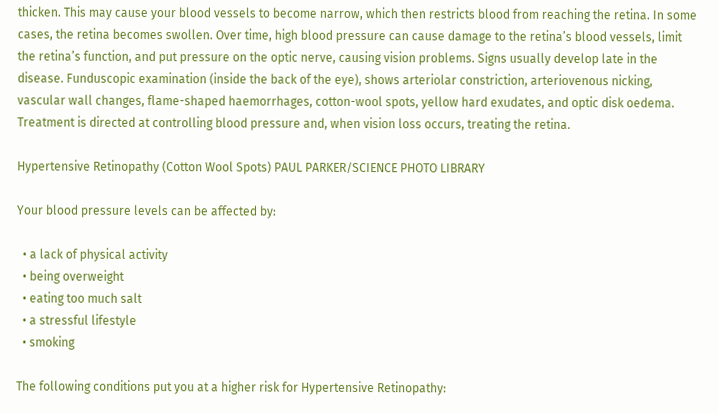thicken. This may cause your blood vessels to become narrow, which then restricts blood from reaching the retina. In some cases, the retina becomes swollen. Over time, high blood pressure can cause damage to the retina’s blood vessels, limit the retina’s function, and put pressure on the optic nerve, causing vision problems. Signs usually develop late in the disease. Funduscopic examination (inside the back of the eye), shows arteriolar constriction, arteriovenous nicking, vascular wall changes, flame-shaped haemorrhages, cotton-wool spots, yellow hard exudates, and optic disk oedema. Treatment is directed at controlling blood pressure and, when vision loss occurs, treating the retina.

Hypertensive Retinopathy (Cotton Wool Spots) PAUL PARKER/SCIENCE PHOTO LIBRARY

Your blood pressure levels can be affected by:

  • a lack of physical activity
  • being overweight
  • eating too much salt
  • a stressful lifestyle
  • smoking

The following conditions put you at a higher risk for Hypertensive Retinopathy: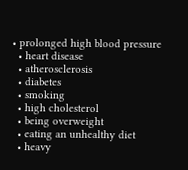• prolonged high blood pressure
  • heart disease
  • atherosclerosis
  • diabetes
  • smoking
  • high cholesterol
  • being overweight
  • eating an unhealthy diet
  • heavy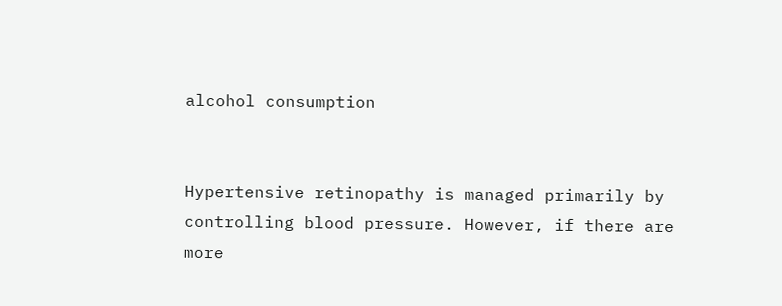alcohol consumption


Hypertensive retinopathy is managed primarily by controlling blood pressure. However, if there are more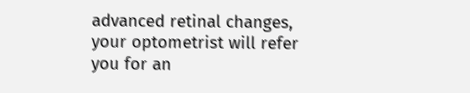advanced retinal changes, your optometrist will refer you for an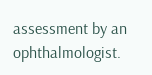assessment by an ophthalmologist.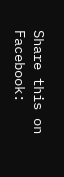Share this on Facebook: